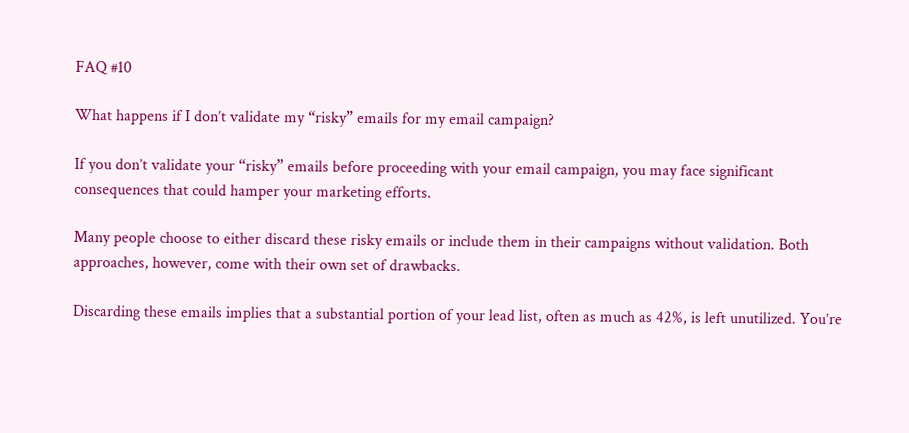FAQ #10

What happens if I don’t validate my “risky” emails for my email campaign?

If you don’t validate your “risky” emails before proceeding with your email campaign, you may face significant consequences that could hamper your marketing efforts.

Many people choose to either discard these risky emails or include them in their campaigns without validation. Both approaches, however, come with their own set of drawbacks.

Discarding these emails implies that a substantial portion of your lead list, often as much as 42%, is left unutilized. You’re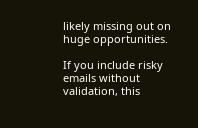likely missing out on huge opportunities.

If you include risky emails without validation, this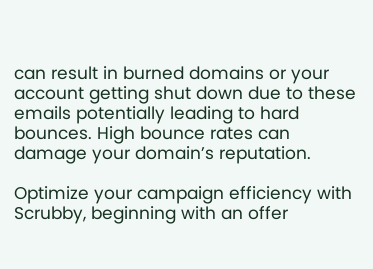can result in burned domains or your account getting shut down due to these emails potentially leading to hard bounces. High bounce rates can damage your domain’s reputation.

Optimize your campaign efficiency with Scrubby, beginning with an offer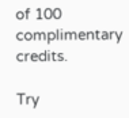of 100 complimentary credits.

Try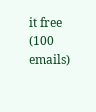it free (100 emails)